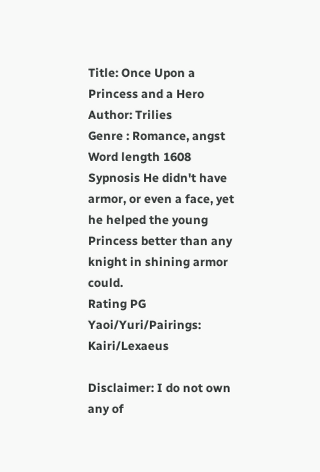Title: Once Upon a Princess and a Hero
Author: Trilies
Genre : Romance, angst
Word length 1608
Sypnosis He didn't have armor, or even a face, yet he helped the young Princess better than any knight in shining armor could.
Rating PG
Yaoi/Yuri/Pairings: Kairi/Lexaeus

Disclaimer: I do not own any of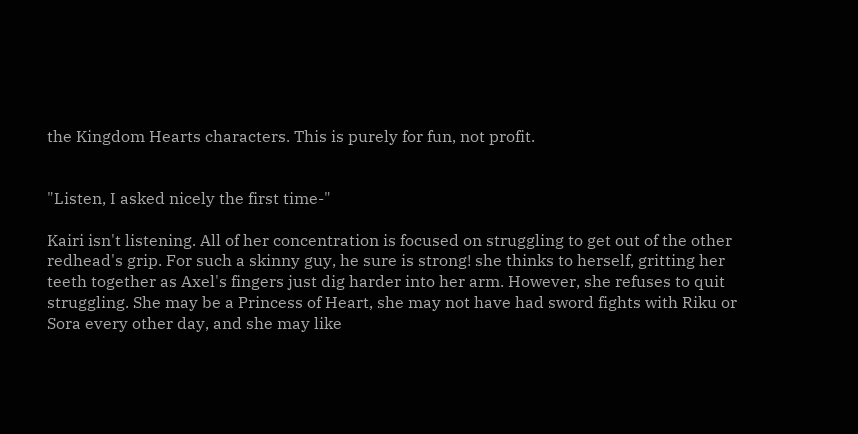the Kingdom Hearts characters. This is purely for fun, not profit.


"Listen, I asked nicely the first time-"

Kairi isn't listening. All of her concentration is focused on struggling to get out of the other redhead's grip. For such a skinny guy, he sure is strong! she thinks to herself, gritting her teeth together as Axel's fingers just dig harder into her arm. However, she refuses to quit struggling. She may be a Princess of Heart, she may not have had sword fights with Riku or Sora every other day, and she may like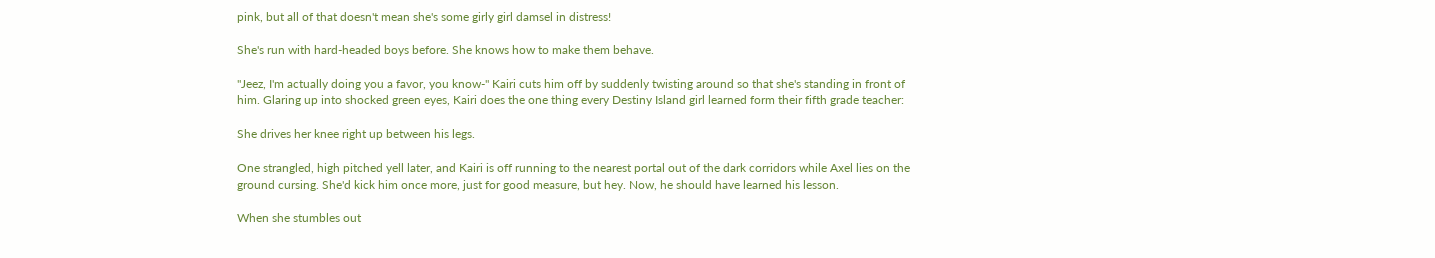pink, but all of that doesn't mean she's some girly girl damsel in distress!

She's run with hard-headed boys before. She knows how to make them behave.

"Jeez, I'm actually doing you a favor, you know-" Kairi cuts him off by suddenly twisting around so that she's standing in front of him. Glaring up into shocked green eyes, Kairi does the one thing every Destiny Island girl learned form their fifth grade teacher:

She drives her knee right up between his legs.

One strangled, high pitched yell later, and Kairi is off running to the nearest portal out of the dark corridors while Axel lies on the ground cursing. She'd kick him once more, just for good measure, but hey. Now, he should have learned his lesson.

When she stumbles out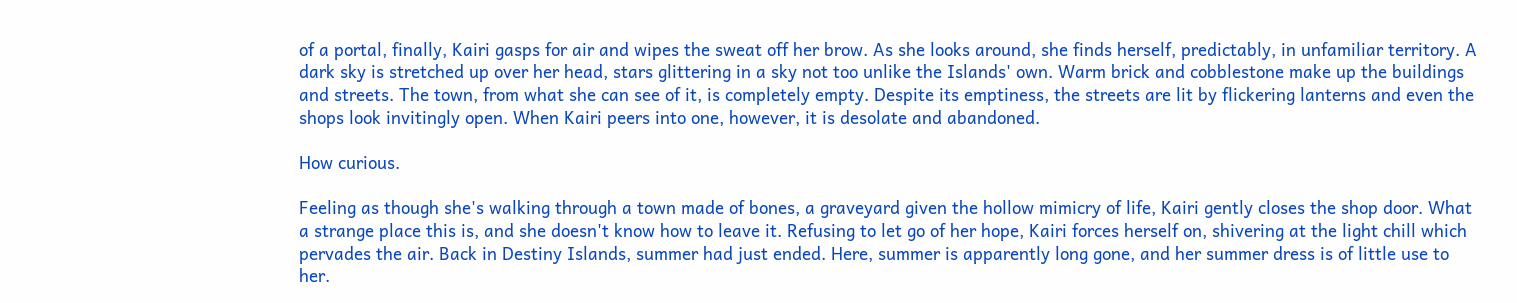of a portal, finally, Kairi gasps for air and wipes the sweat off her brow. As she looks around, she finds herself, predictably, in unfamiliar territory. A dark sky is stretched up over her head, stars glittering in a sky not too unlike the Islands' own. Warm brick and cobblestone make up the buildings and streets. The town, from what she can see of it, is completely empty. Despite its emptiness, the streets are lit by flickering lanterns and even the shops look invitingly open. When Kairi peers into one, however, it is desolate and abandoned.

How curious.

Feeling as though she's walking through a town made of bones, a graveyard given the hollow mimicry of life, Kairi gently closes the shop door. What a strange place this is, and she doesn't know how to leave it. Refusing to let go of her hope, Kairi forces herself on, shivering at the light chill which pervades the air. Back in Destiny Islands, summer had just ended. Here, summer is apparently long gone, and her summer dress is of little use to her.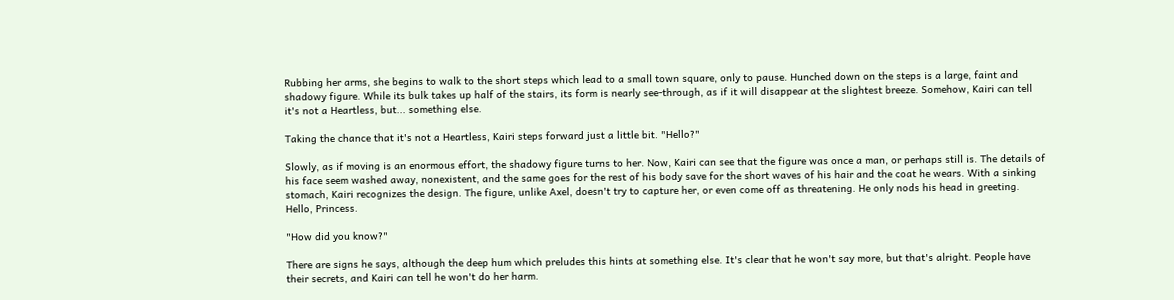Rubbing her arms, she begins to walk to the short steps which lead to a small town square, only to pause. Hunched down on the steps is a large, faint and shadowy figure. While its bulk takes up half of the stairs, its form is nearly see-through, as if it will disappear at the slightest breeze. Somehow, Kairi can tell it's not a Heartless, but... something else.

Taking the chance that it's not a Heartless, Kairi steps forward just a little bit. "Hello?"

Slowly, as if moving is an enormous effort, the shadowy figure turns to her. Now, Kairi can see that the figure was once a man, or perhaps still is. The details of his face seem washed away, nonexistent, and the same goes for the rest of his body save for the short waves of his hair and the coat he wears. With a sinking stomach, Kairi recognizes the design. The figure, unlike Axel, doesn't try to capture her, or even come off as threatening. He only nods his head in greeting. Hello, Princess.

"How did you know?"

There are signs he says, although the deep hum which preludes this hints at something else. It's clear that he won't say more, but that's alright. People have their secrets, and Kairi can tell he won't do her harm.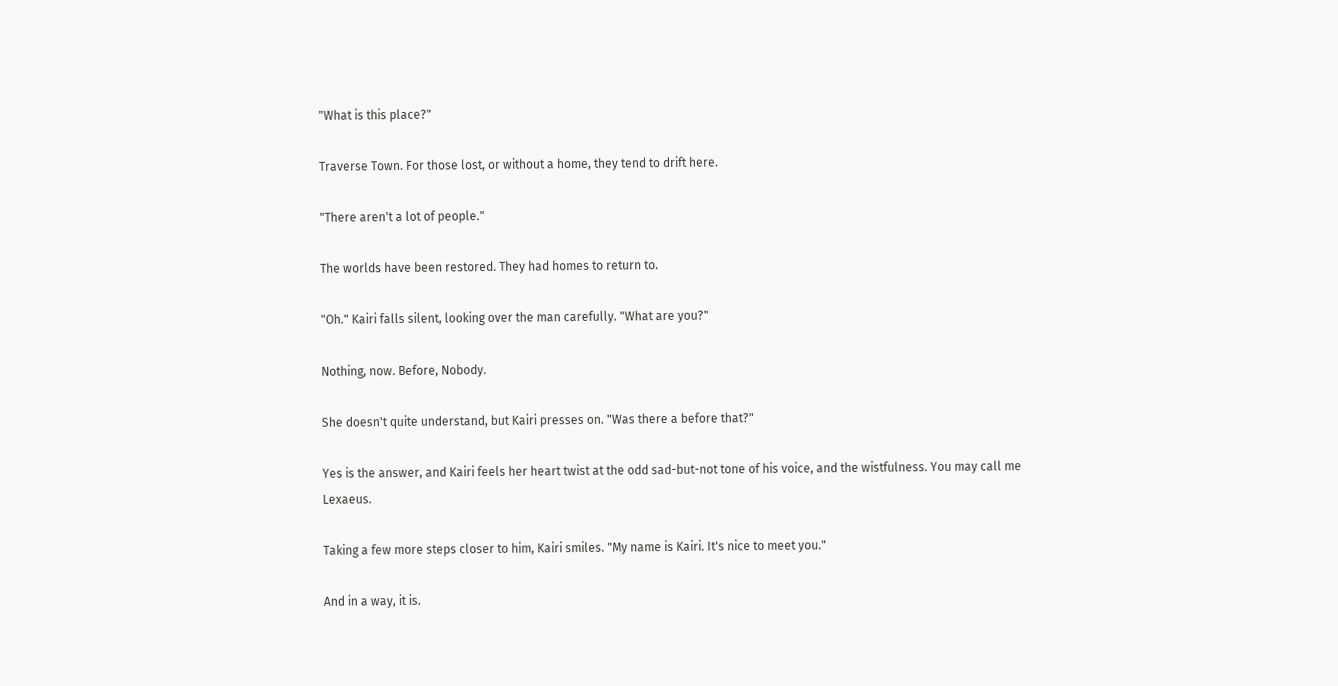"What is this place?"

Traverse Town. For those lost, or without a home, they tend to drift here.

"There aren't a lot of people."

The worlds have been restored. They had homes to return to.

"Oh." Kairi falls silent, looking over the man carefully. "What are you?"

Nothing, now. Before, Nobody.

She doesn't quite understand, but Kairi presses on. "Was there a before that?"

Yes is the answer, and Kairi feels her heart twist at the odd sad-but-not tone of his voice, and the wistfulness. You may call me Lexaeus.

Taking a few more steps closer to him, Kairi smiles. "My name is Kairi. It's nice to meet you."

And in a way, it is.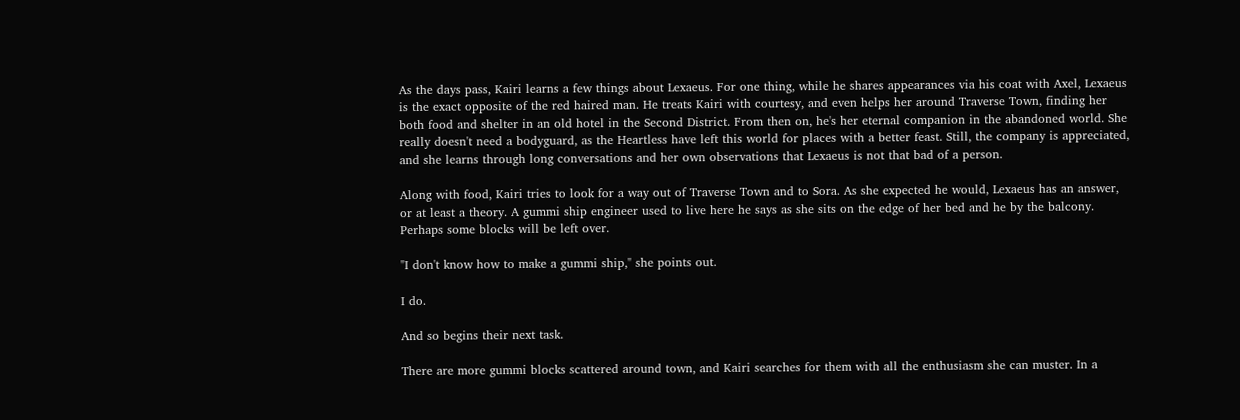As the days pass, Kairi learns a few things about Lexaeus. For one thing, while he shares appearances via his coat with Axel, Lexaeus is the exact opposite of the red haired man. He treats Kairi with courtesy, and even helps her around Traverse Town, finding her both food and shelter in an old hotel in the Second District. From then on, he's her eternal companion in the abandoned world. She really doesn't need a bodyguard, as the Heartless have left this world for places with a better feast. Still, the company is appreciated, and she learns through long conversations and her own observations that Lexaeus is not that bad of a person.

Along with food, Kairi tries to look for a way out of Traverse Town and to Sora. As she expected he would, Lexaeus has an answer, or at least a theory. A gummi ship engineer used to live here he says as she sits on the edge of her bed and he by the balcony. Perhaps some blocks will be left over.

"I don't know how to make a gummi ship," she points out.

I do.

And so begins their next task.

There are more gummi blocks scattered around town, and Kairi searches for them with all the enthusiasm she can muster. In a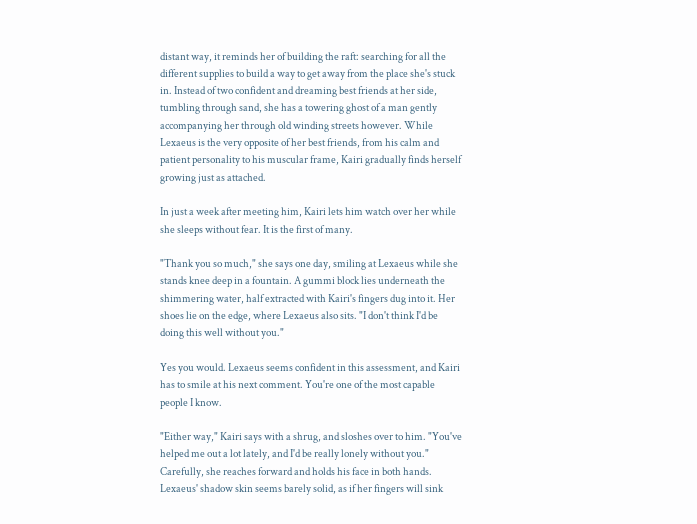distant way, it reminds her of building the raft: searching for all the different supplies to build a way to get away from the place she's stuck in. Instead of two confident and dreaming best friends at her side, tumbling through sand, she has a towering ghost of a man gently accompanying her through old winding streets however. While Lexaeus is the very opposite of her best friends, from his calm and patient personality to his muscular frame, Kairi gradually finds herself growing just as attached.

In just a week after meeting him, Kairi lets him watch over her while she sleeps without fear. It is the first of many.

"Thank you so much," she says one day, smiling at Lexaeus while she stands knee deep in a fountain. A gummi block lies underneath the shimmering water, half extracted with Kairi's fingers dug into it. Her shoes lie on the edge, where Lexaeus also sits. "I don't think I'd be doing this well without you."

Yes you would. Lexaeus seems confident in this assessment, and Kairi has to smile at his next comment. You're one of the most capable people I know.

"Either way," Kairi says with a shrug, and sloshes over to him. "You've helped me out a lot lately, and I'd be really lonely without you." Carefully, she reaches forward and holds his face in both hands. Lexaeus' shadow skin seems barely solid, as if her fingers will sink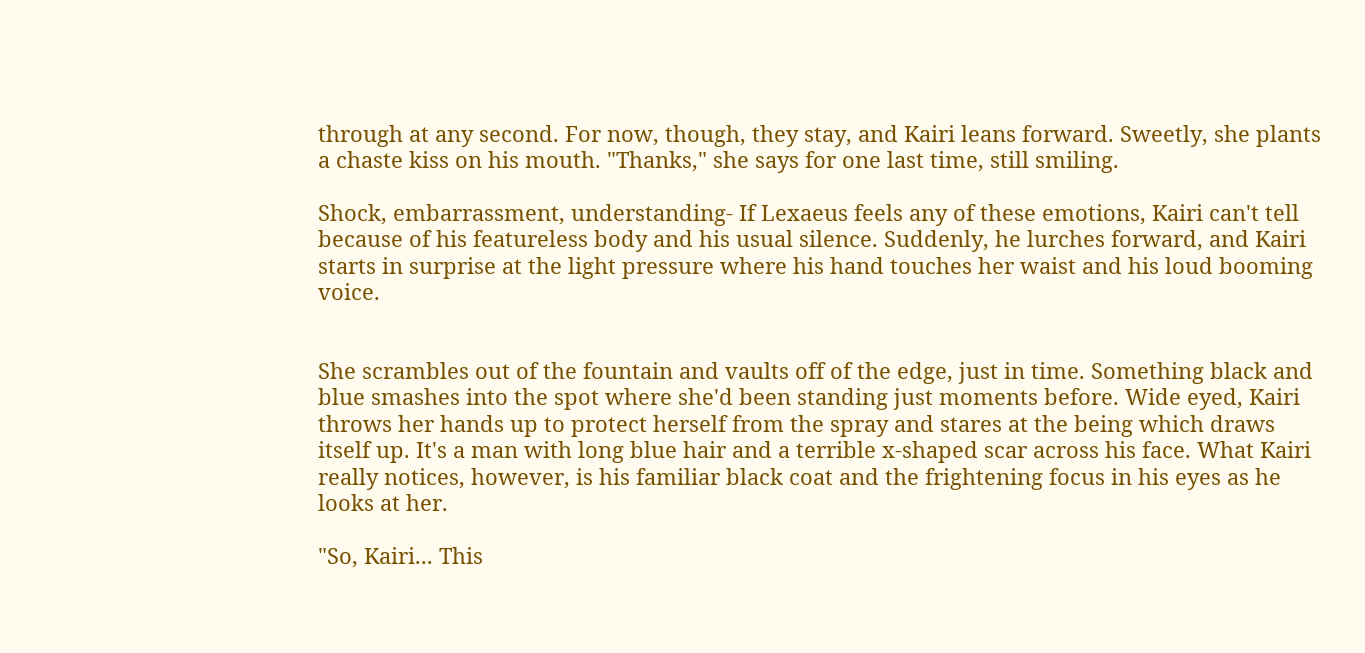through at any second. For now, though, they stay, and Kairi leans forward. Sweetly, she plants a chaste kiss on his mouth. "Thanks," she says for one last time, still smiling.

Shock, embarrassment, understanding- If Lexaeus feels any of these emotions, Kairi can't tell because of his featureless body and his usual silence. Suddenly, he lurches forward, and Kairi starts in surprise at the light pressure where his hand touches her waist and his loud booming voice.


She scrambles out of the fountain and vaults off of the edge, just in time. Something black and blue smashes into the spot where she'd been standing just moments before. Wide eyed, Kairi throws her hands up to protect herself from the spray and stares at the being which draws itself up. It's a man with long blue hair and a terrible x-shaped scar across his face. What Kairi really notices, however, is his familiar black coat and the frightening focus in his eyes as he looks at her.

"So, Kairi... This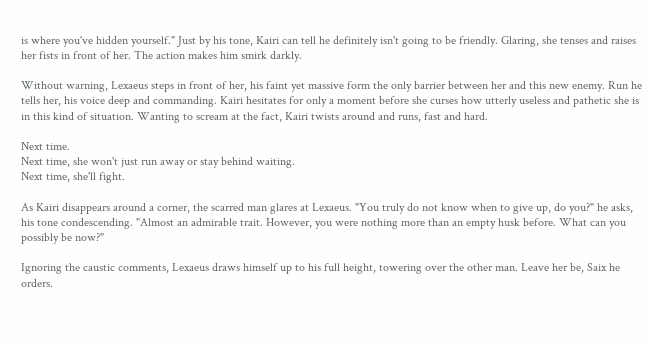is where you've hidden yourself." Just by his tone, Kairi can tell he definitely isn't going to be friendly. Glaring, she tenses and raises her fists in front of her. The action makes him smirk darkly.

Without warning, Lexaeus steps in front of her, his faint yet massive form the only barrier between her and this new enemy. Run he tells her, his voice deep and commanding. Kairi hesitates for only a moment before she curses how utterly useless and pathetic she is in this kind of situation. Wanting to scream at the fact, Kairi twists around and runs, fast and hard.

Next time.
Next time, she won't just run away or stay behind waiting.
Next time, she'll fight.

As Kairi disappears around a corner, the scarred man glares at Lexaeus. "You truly do not know when to give up, do you?" he asks, his tone condescending. "Almost an admirable trait. However, you were nothing more than an empty husk before. What can you possibly be now?"

Ignoring the caustic comments, Lexaeus draws himself up to his full height, towering over the other man. Leave her be, Saix he orders.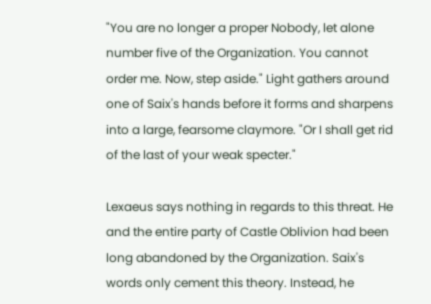"You are no longer a proper Nobody, let alone number five of the Organization. You cannot order me. Now, step aside." Light gathers around one of Saix's hands before it forms and sharpens into a large, fearsome claymore. "Or I shall get rid of the last of your weak specter."

Lexaeus says nothing in regards to this threat. He and the entire party of Castle Oblivion had been long abandoned by the Organization. Saix's words only cement this theory. Instead, he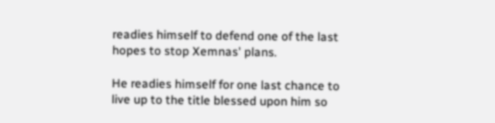readies himself to defend one of the last hopes to stop Xemnas' plans.

He readies himself for one last chance to live up to the title blessed upon him so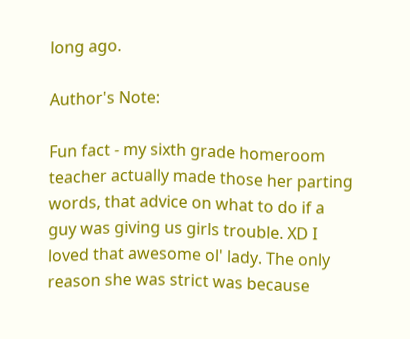long ago.

Author's Note:

Fun fact - my sixth grade homeroom teacher actually made those her parting words, that advice on what to do if a guy was giving us girls trouble. XD I loved that awesome ol' lady. The only reason she was strict was because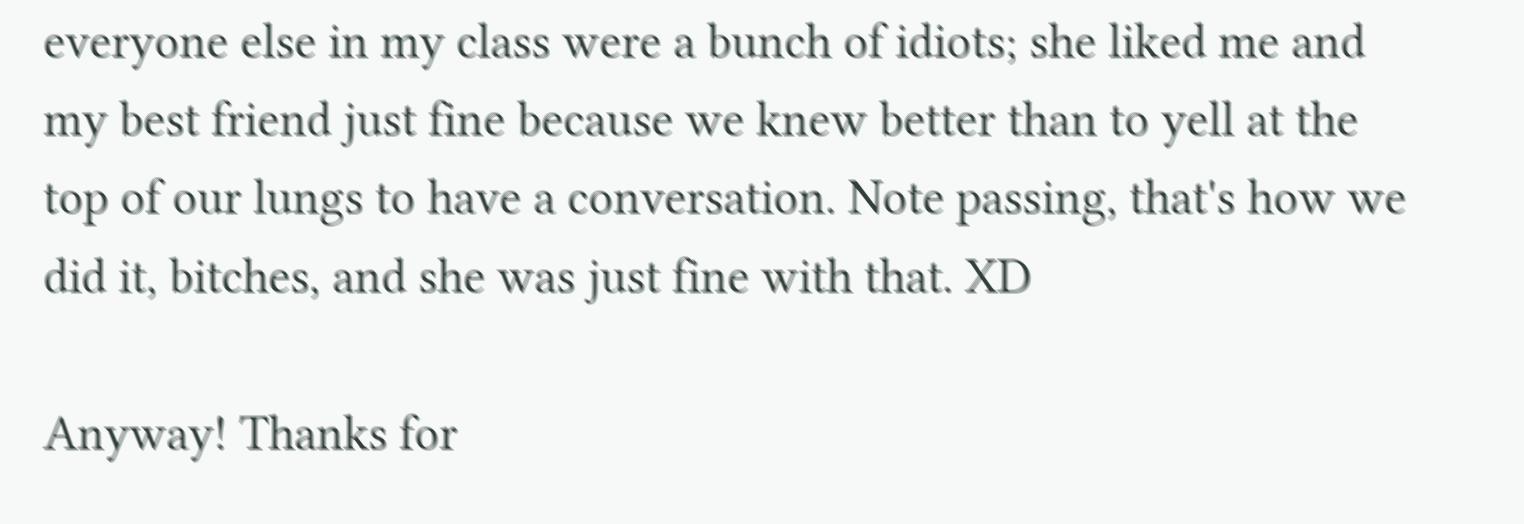everyone else in my class were a bunch of idiots; she liked me and my best friend just fine because we knew better than to yell at the top of our lungs to have a conversation. Note passing, that's how we did it, bitches, and she was just fine with that. XD

Anyway! Thanks for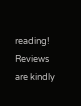reading! Reviews are kindly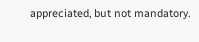appreciated, but not mandatory.